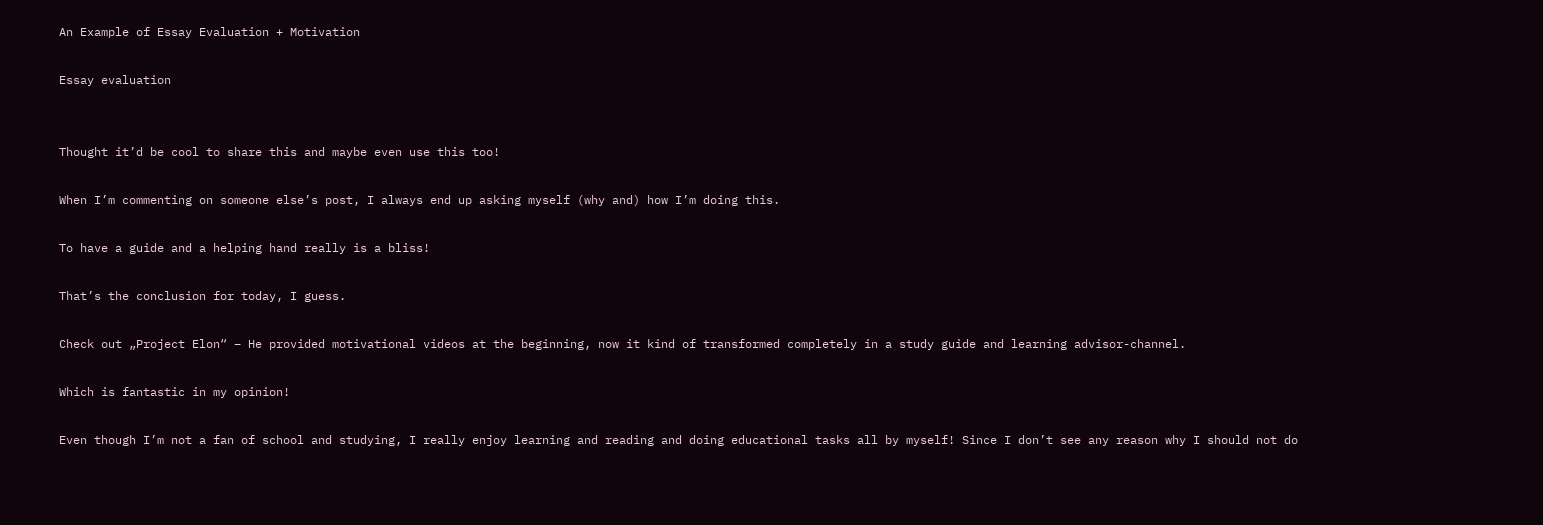An Example of Essay Evaluation + Motivation

Essay evaluation


Thought it’d be cool to share this and maybe even use this too!

When I’m commenting on someone else’s post, I always end up asking myself (why and) how I’m doing this.

To have a guide and a helping hand really is a bliss!

That’s the conclusion for today, I guess.

Check out „Project Elon“ – He provided motivational videos at the beginning, now it kind of transformed completely in a study guide and learning advisor-channel.

Which is fantastic in my opinion!

Even though I’m not a fan of school and studying, I really enjoy learning and reading and doing educational tasks all by myself! Since I don’t see any reason why I should not do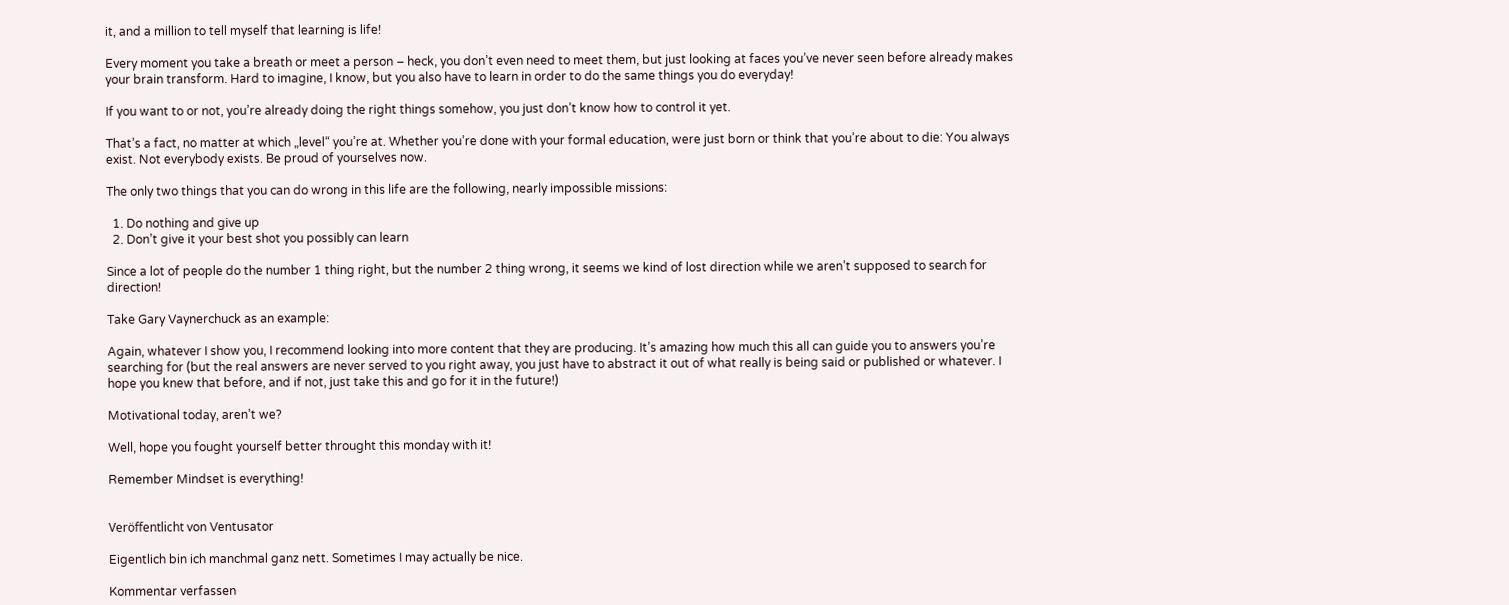it, and a million to tell myself that learning is life!

Every moment you take a breath or meet a person – heck, you don’t even need to meet them, but just looking at faces you’ve never seen before already makes your brain transform. Hard to imagine, I know, but you also have to learn in order to do the same things you do everyday!

If you want to or not, you’re already doing the right things somehow, you just don’t know how to control it yet.

That’s a fact, no matter at which „level“ you’re at. Whether you’re done with your formal education, were just born or think that you’re about to die: You always exist. Not everybody exists. Be proud of yourselves now.

The only two things that you can do wrong in this life are the following, nearly impossible missions:

  1. Do nothing and give up
  2. Don’t give it your best shot you possibly can learn

Since a lot of people do the number 1 thing right, but the number 2 thing wrong, it seems we kind of lost direction while we aren’t supposed to search for direction!

Take Gary Vaynerchuck as an example:

Again, whatever I show you, I recommend looking into more content that they are producing. It’s amazing how much this all can guide you to answers you’re searching for (but the real answers are never served to you right away, you just have to abstract it out of what really is being said or published or whatever. I hope you knew that before, and if not, just take this and go for it in the future!)

Motivational today, aren’t we?

Well, hope you fought yourself better throught this monday with it!

Remember Mindset is everything!


Veröffentlicht von Ventusator

Eigentlich bin ich manchmal ganz nett. Sometimes I may actually be nice.

Kommentar verfassen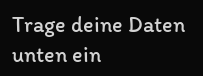Trage deine Daten unten ein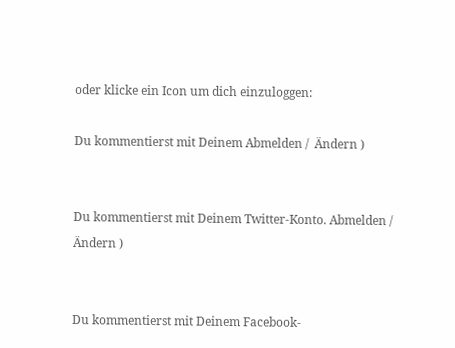oder klicke ein Icon um dich einzuloggen:

Du kommentierst mit Deinem Abmelden /  Ändern )


Du kommentierst mit Deinem Twitter-Konto. Abmelden /  Ändern )


Du kommentierst mit Deinem Facebook-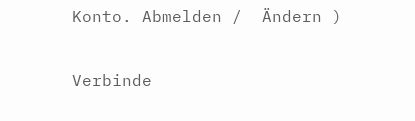Konto. Abmelden /  Ändern )

Verbinde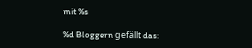mit %s

%d Bloggern gefällt das: